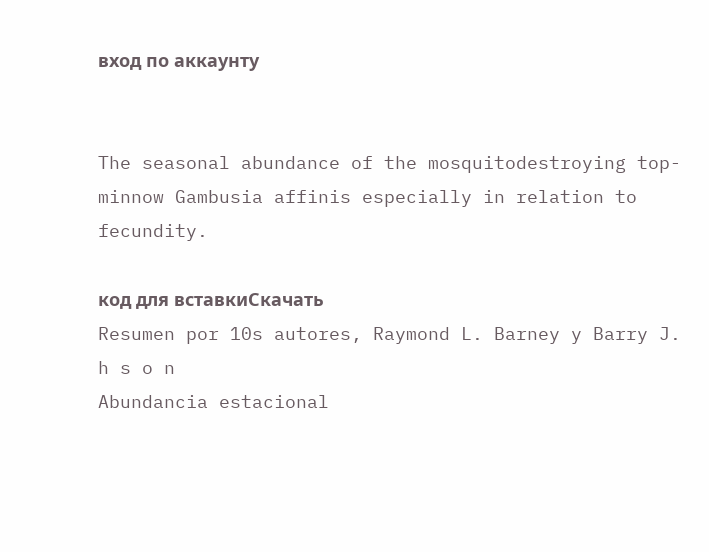вход по аккаунту


The seasonal abundance of the mosquitodestroying top-minnow Gambusia affinis especially in relation to fecundity.

код для вставкиСкачать
Resumen por 10s autores, Raymond L. Barney y Barry J. h s o n
Abundancia estacional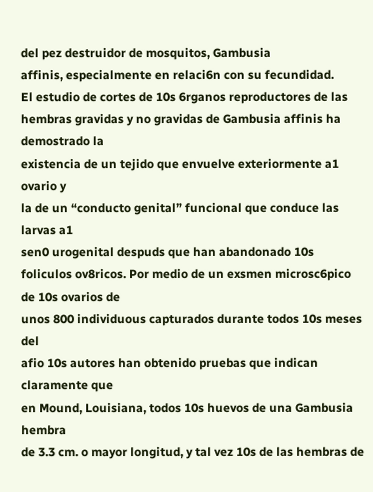del pez destruidor de mosquitos, Gambusia
affinis, especialmente en relaci6n con su fecundidad.
El estudio de cortes de 10s 6rganos reproductores de las hembras gravidas y no gravidas de Gambusia affinis ha demostrado la
existencia de un tejido que envuelve exteriormente a1 ovario y
la de un “conducto genital” funcional que conduce las larvas a1
sen0 urogenital despuds que han abandonado 10s foliculos ov8ricos. Por medio de un exsmen microsc6pico de 10s ovarios de
unos 800 individuous capturados durante todos 10s meses del
afio 10s autores han obtenido pruebas que indican claramente que
en Mound, Louisiana, todos 10s huevos de una Gambusia hembra
de 3.3 cm. o mayor longitud, y tal vez 10s de las hembras de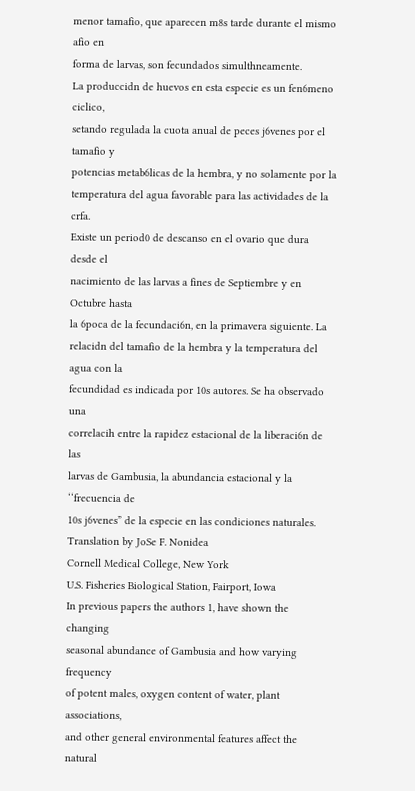menor tamafio, que aparecen m8s tarde durante el mismo afio en
forma de larvas, son fecundados simulthneamente.
La produccidn de huevos en esta especie es un fen6meno ciclico,
setando regulada la cuota anual de peces j6venes por el tamafio y
potencias metab6licas de la hembra, y no solamente por la
temperatura del agua favorable para las actividades de la crfa.
Existe un period0 de descanso en el ovario que dura desde el
nacimiento de las larvas a fines de Septiembre y en Octubre hasta
la 6poca de la fecundaci6n, en la primavera siguiente. La relacidn del tamafio de la hembra y la temperatura del agua con la
fecundidad es indicada por 10s autores. Se ha observado una
correlacih entre la rapidez estacional de la liberaci6n de las
larvas de Gambusia, la abundancia estacional y la ‘‘frecuencia de
10s j6venes” de la especie en las condiciones naturales.
Translation by JoSe F. Nonidea
Cornell Medical College, New York
U.S. Fisheries Biological Station, Fairport, Iowa
In previous papers the authors 1, have shown the changing
seasonal abundance of Gambusia and how varying frequency
of potent males, oxygen content of water, plant associations,
and other general environmental features affect the natural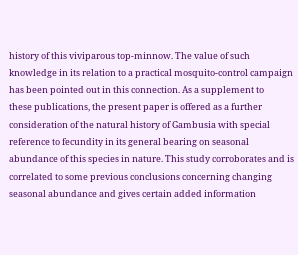history of this viviparous top-minnow. The value of such knowledge in its relation to a practical mosquito-control campaign
has been pointed out in this connection. As a supplement to
these publications, the present paper is offered as a further
consideration of the natural history of Gambusia with special
reference to fecundity in its general bearing on seasonal abundance of this species in nature. This study corroborates and is
correlated to some previous conclusions concerning changing
seasonal abundance and gives certain added information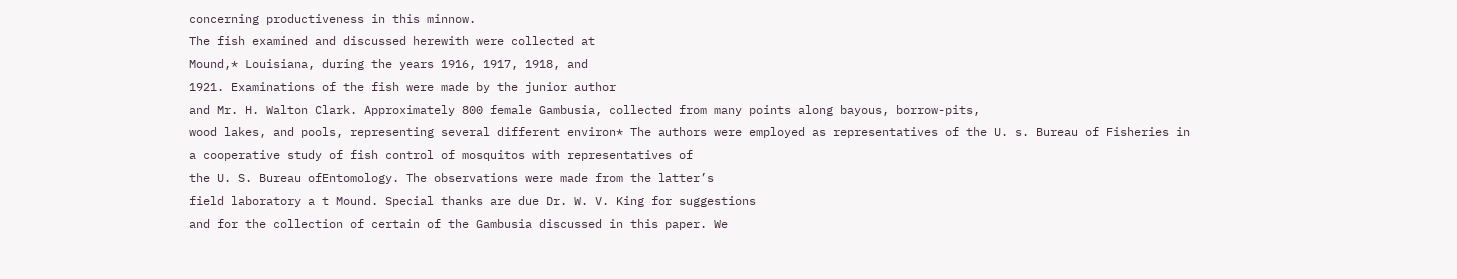concerning productiveness in this minnow.
The fish examined and discussed herewith were collected at
Mound,* Louisiana, during the years 1916, 1917, 1918, and
1921. Examinations of the fish were made by the junior author
and Mr. H. Walton Clark. Approximately 800 female Gambusia, collected from many points along bayous, borrow-pits,
wood lakes, and pools, representing several different environ* The authors were employed as representatives of the U. s. Bureau of Fisheries in a cooperative study of fish control of mosquitos with representatives of
the U. S. Bureau ofEntomology. The observations were made from the latter’s
field laboratory a t Mound. Special thanks are due Dr. W. V. King for suggestions
and for the collection of certain of the Gambusia discussed in this paper. We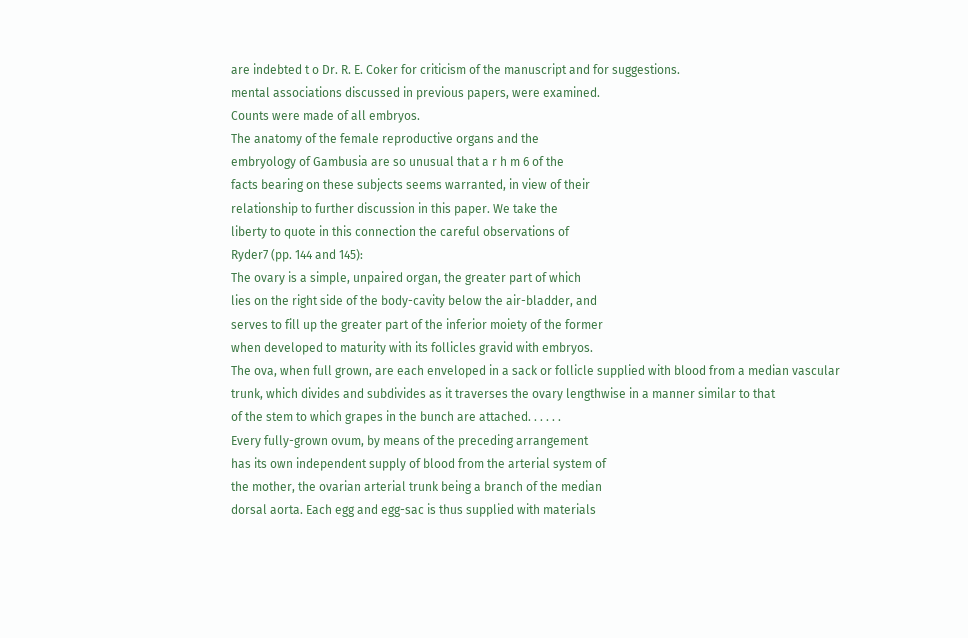are indebted t o Dr. R. E. Coker for criticism of the manuscript and for suggestions.
mental associations discussed in previous papers, were examined.
Counts were made of all embryos.
The anatomy of the female reproductive organs and the
embryology of Gambusia are so unusual that a r h m 6 of the
facts bearing on these subjects seems warranted, in view of their
relationship to further discussion in this paper. We take the
liberty to quote in this connection the careful observations of
Ryder7 (pp. 144 and 145):
The ovary is a simple, unpaired organ, the greater part of which
lies on the right side of the body-cavity below the air-bladder, and
serves to fill up the greater part of the inferior moiety of the former
when developed to maturity with its follicles gravid with embryos.
The ova, when full grown, are each enveloped in a sack or follicle supplied with blood from a median vascular trunk, which divides and subdivides as it traverses the ovary lengthwise in a manner similar to that
of the stem to which grapes in the bunch are attached. . . . . .
Every fully-grown ovum, by means of the preceding arrangement
has its own independent supply of blood from the arterial system of
the mother, the ovarian arterial trunk being a branch of the median
dorsal aorta. Each egg and egg-sac is thus supplied with materials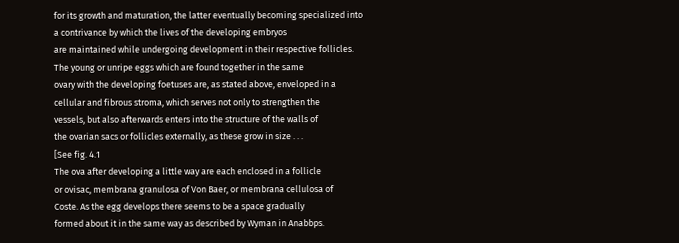for its growth and maturation, the latter eventually becoming specialized into a contrivance by which the lives of the developing embryos
are maintained while undergoing development in their respective follicles. The young or unripe eggs which are found together in the same
ovary with the developing foetuses are, as stated above, enveloped in a
cellular and fibrous stroma, which serves not only to strengthen the
vessels, but also afterwards enters into the structure of the walls of
the ovarian sacs or follicles externally, as these grow in size . . .
[See fig. 4.1
The ova after developing a little way are each enclosed in a follicle
or ovisac, membrana granulosa of Von Baer, or membrana cellulosa of
Coste. As the egg develops there seems to be a space gradually
formed about it in the same way as described by Wyman in Anabbps.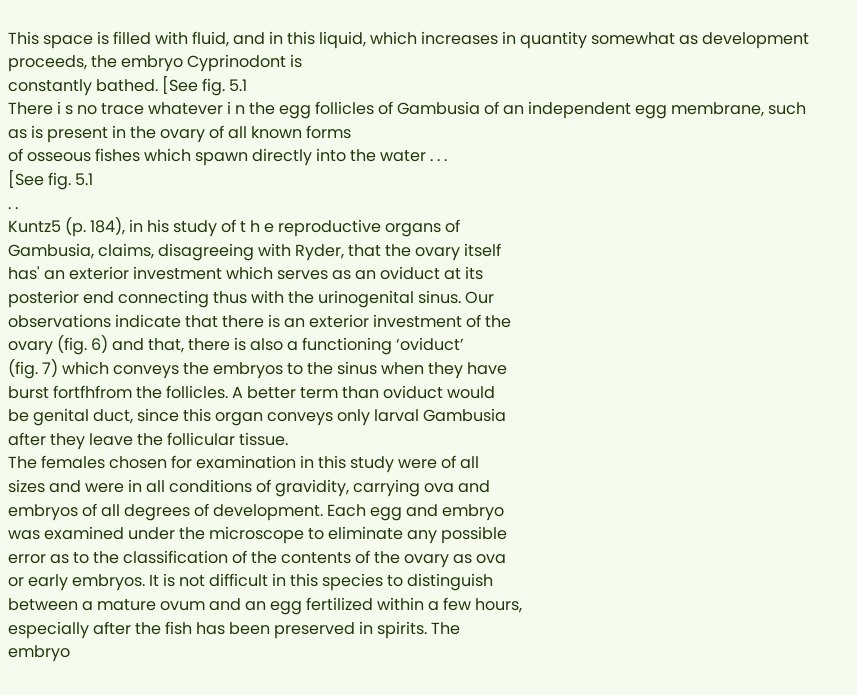This space is filled with fluid, and in this liquid, which increases in quantity somewhat as development proceeds, the embryo Cyprinodont is
constantly bathed. [See fig. 5.1
There i s no trace whatever i n the egg follicles of Gambusia of an independent egg membrane, such as is present in the ovary of all known forms
of osseous fishes which spawn directly into the water . . .
[See fig. 5.1
. .
Kuntz5 (p. 184), in his study of t h e reproductive organs of
Gambusia, claims, disagreeing with Ryder, that the ovary itself
has' an exterior investment which serves as an oviduct at its
posterior end connecting thus with the urinogenital sinus. Our
observations indicate that there is an exterior investment of the
ovary (fig. 6) and that, there is also a functioning ‘oviduct’
(fig. 7) which conveys the embryos to the sinus when they have
burst fortfhfrom the follicles. A better term than oviduct would
be genital duct, since this organ conveys only larval Gambusia
after they leave the follicular tissue.
The females chosen for examination in this study were of all
sizes and were in all conditions of gravidity, carrying ova and
embryos of all degrees of development. Each egg and embryo
was examined under the microscope to eliminate any possible
error as to the classification of the contents of the ovary as ova
or early embryos. It is not difficult in this species to distinguish
between a mature ovum and an egg fertilized within a few hours,
especially after the fish has been preserved in spirits. The
embryo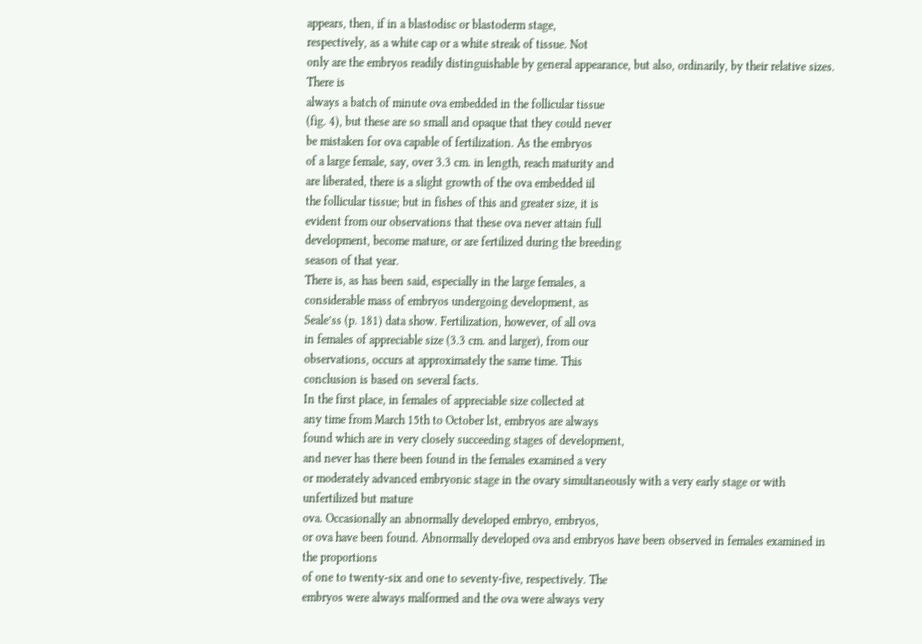appears, then, if in a blastodisc or blastoderm stage,
respectively, as a white cap or a white streak of tissue. Not
only are the embryos readily distinguishable by general appearance, but also, ordinarily, by their relative sizes. There is
always a batch of minute ova embedded in the follicular tissue
(fig. 4), but these are so small and opaque that they could never
be mistaken for ova capable of fertilization. As the embryos
of a large female, say, over 3.3 cm. in length, reach maturity and
are liberated, there is a slight growth of the ova embedded iil
the follicular tissue; but in fishes of this and greater size, it is
evident from our observations that these ova never attain full
development, become mature, or are fertilized during the breeding
season of that year.
There is, as has been said, especially in the large females, a
considerable mass of embryos undergoing development, as
Seale’ss (p. 181) data show. Fertilization, however, of all ova
in females of appreciable size (3.3 cm. and larger), from our
observations, occurs at approximately the same time. This
conclusion is based on several facts.
In the first place, in females of appreciable size collected at
any time from March 15th to October lst, embryos are always
found which are in very closely succeeding stages of development,
and never has there been found in the females examined a very
or moderately advanced embryonic stage in the ovary simultaneously with a very early stage or with unfertilized but mature
ova. Occasionally an abnormally developed embryo, embryos,
or ova have been found. Abnormally developed ova and embryos have been observed in females examined in the proportions
of one to twenty-six and one to seventy-five, respectively. The
embryos were always malformed and the ova were always very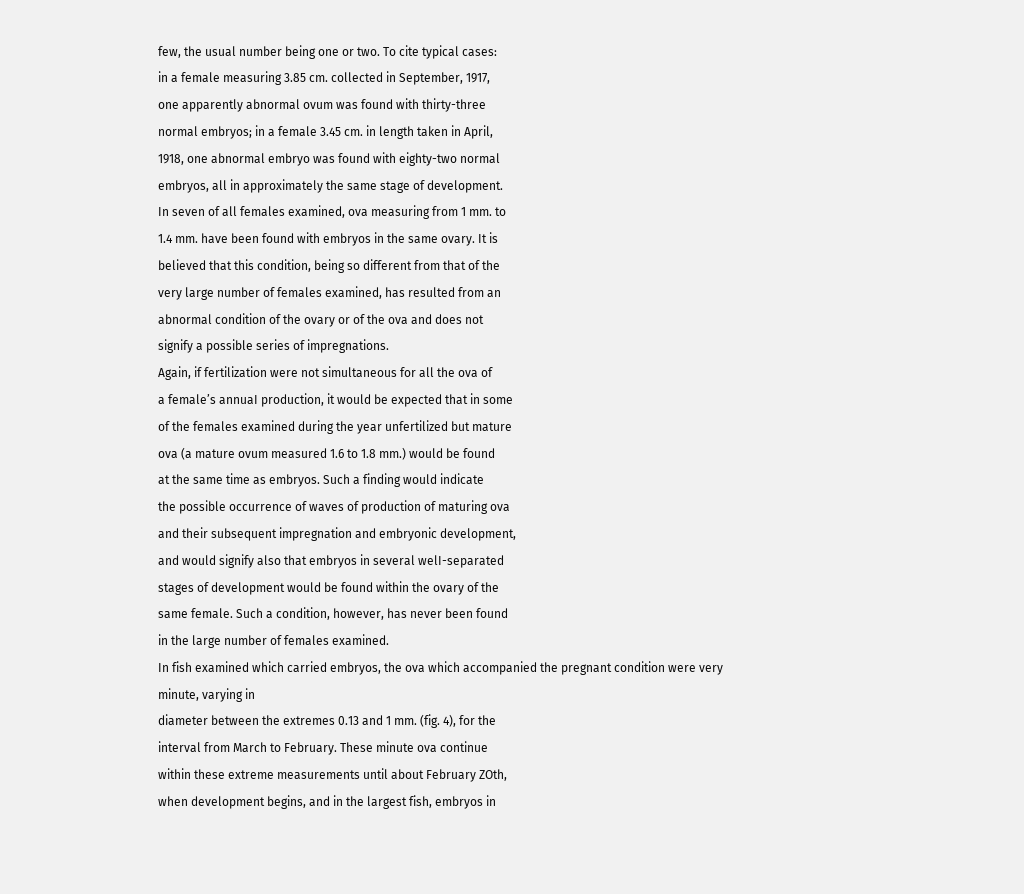few, the usual number being one or two. To cite typical cases:
in a female measuring 3.85 cm. collected in September, 1917,
one apparently abnormal ovum was found with thirty-three
normal embryos; in a female 3.45 cm. in length taken in April,
1918, one abnormal embryo was found with eighty-two normal
embryos, all in approximately the same stage of development.
In seven of all females examined, ova measuring from 1 mm. to
1.4 mm. have been found with embryos in the same ovary. It is
believed that this condition, being so different from that of the
very large number of females examined, has resulted from an
abnormal condition of the ovary or of the ova and does not
signify a possible series of impregnations.
Again, if fertilization were not simultaneous for all the ova of
a female’s annuaI production, it would be expected that in some
of the females examined during the year unfertilized but mature
ova (a mature ovum measured 1.6 to 1.8 mm.) would be found
at the same time as embryos. Such a finding would indicate
the possible occurrence of waves of production of maturing ova
and their subsequent impregnation and embryonic development,
and would signify also that embryos in several welI-separated
stages of development would be found within the ovary of the
same female. Such a condition, however, has never been found
in the large number of females examined.
In fish examined which carried embryos, the ova which accompanied the pregnant condition were very minute, varying in
diameter between the extremes 0.13 and 1 mm. (fig. 4), for the
interval from March to February. These minute ova continue
within these extreme measurements until about February ZOth,
when development begins, and in the largest fish, embryos in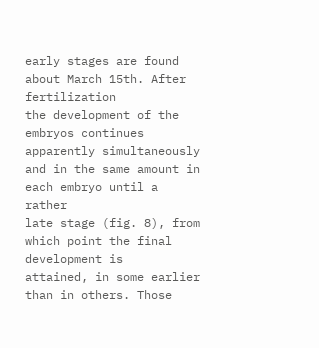early stages are found about March 15th. After fertilization
the development of the embryos continues apparently simultaneously and in the same amount in each embryo until a rather
late stage (fig. 8), from which point the final development is
attained, in some earlier than in others. Those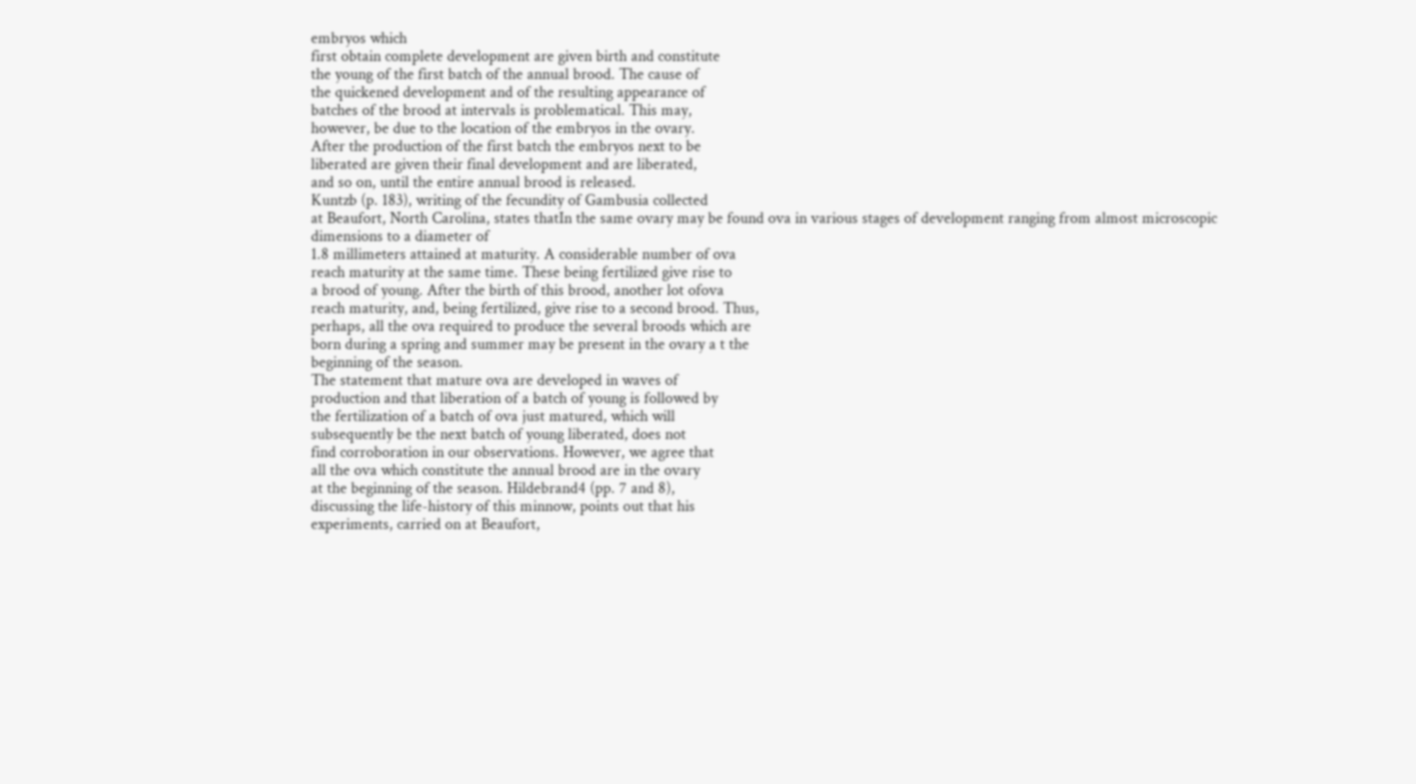embryos which
first obtain complete development are given birth and constitute
the young of the first batch of the annual brood. The cause of
the quickened development and of the resulting appearance of
batches of the brood at intervals is problematical. This may,
however, be due to the location of the embryos in the ovary.
After the production of the first batch the embryos next to be
liberated are given their final development and are liberated,
and so on, until the entire annual brood is released.
Kuntzb (p. 183), writing of the fecundity of Gambusia collected
at Beaufort, North Carolina, states thatIn the same ovary may be found ova in various stages of development ranging from almost microscopic dimensions to a diameter of
1.8 millimeters attained at maturity. A considerable number of ova
reach maturity at the same time. These being fertilized give rise to
a brood of young. After the birth of this brood, another lot ofova
reach maturity, and, being fertilized, give rise to a second brood. Thus,
perhaps, all the ova required to produce the several broods which are
born during a spring and summer may be present in the ovary a t the
beginning of the season.
The statement that mature ova are developed in waves of
production and that liberation of a batch of young is followed by
the fertilization of a batch of ova just matured, which will
subsequently be the next batch of young liberated, does not
find corroboration in our observations. However, we agree that
all the ova which constitute the annual brood are in the ovary
at the beginning of the season. Hildebrand4 (pp. 7 and 8),
discussing the life-history of this minnow, points out that his
experiments, carried on at Beaufort,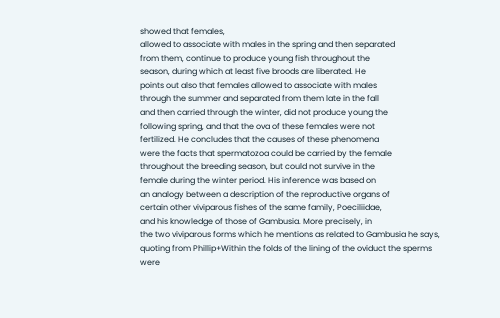showed that females,
allowed to associate with males in the spring and then separated
from them, continue to produce young fish throughout the
season, during which at least five broods are liberated. He
points out also that females allowed to associate with males
through the summer and separated from them late in the fall
and then carried through the winter, did not produce young the
following spring, and that the ova of these females were not
fertilized. He concludes that the causes of these phenomena
were the facts that spermatozoa could be carried by the female
throughout the breeding season, but could not survive in the
female during the winter period. His inference was based on
an analogy between a description of the reproductive organs of
certain other viviparous fishes of the same family, Poeciliidae,
and his knowledge of those of Gambusia. More precisely, in
the two viviparous forms which he mentions as related to Gambusia he says, quoting from Phillip+Within the folds of the lining of the oviduct the sperms were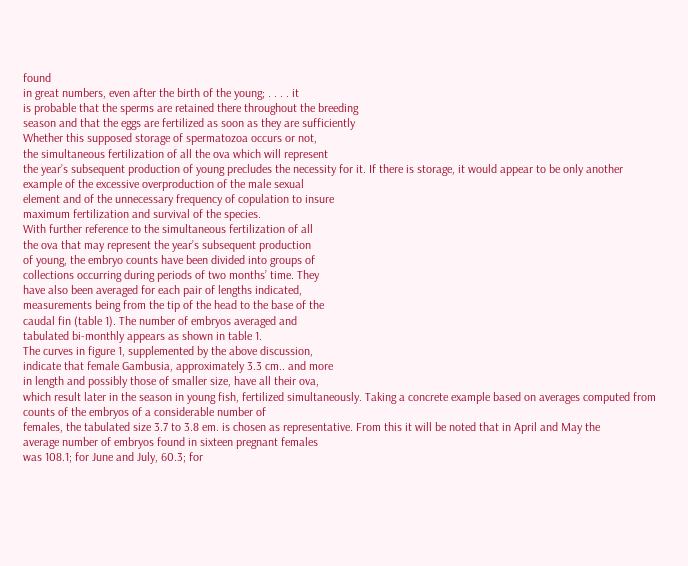found
in great numbers, even after the birth of the young; . . . . it
is probable that the sperms are retained there throughout the breeding
season and that the eggs are fertilized as soon as they are sufficiently
Whether this supposed storage of spermatozoa occurs or not,
the simultaneous fertilization of all the ova which will represent
the year’s subsequent production of young precludes the necessity for it. If there is storage, it would appear to be only another
example of the excessive overproduction of the male sexual
element and of the unnecessary frequency of copulation to insure
maximum fertilization and survival of the species.
With further reference to the simultaneous fertilization of all
the ova that may represent the year’s subsequent production
of young, the embryo counts have been divided into groups of
collections occurring during periods of two months’ time. They
have also been averaged for each pair of lengths indicated,
measurements being from the tip of the head to the base of the
caudal fin (table 1). The number of embryos averaged and
tabulated bi-monthly appears as shown in table 1.
The curves in figure 1, supplemented by the above discussion,
indicate that female Gambusia, approximately 3.3 cm.. and more
in length and possibly those of smaller size, have all their ova,
which result later in the season in young fish, fertilized simultaneously. Taking a concrete example based on averages computed from counts of the embryos of a considerable number of
females, the tabulated size 3.7 to 3.8 em. is chosen as representative. From this it will be noted that in April and May the
average number of embryos found in sixteen pregnant females
was 108.1; for June and July, 60.3; for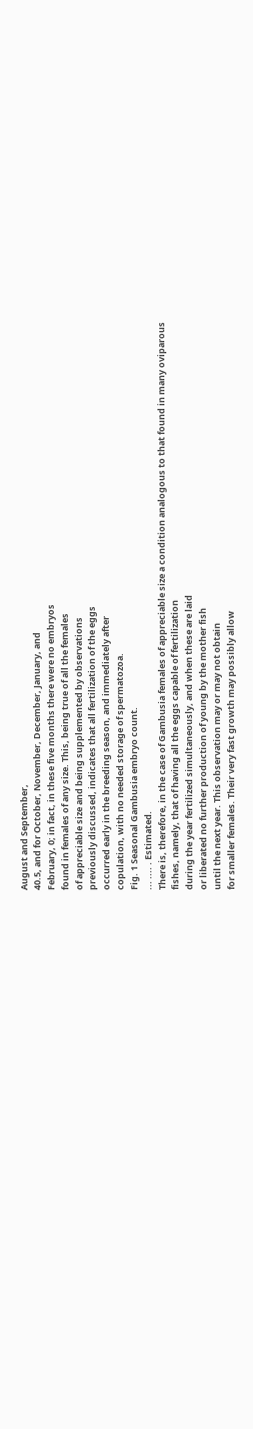August and September,
40.5, and for October, November, December, January, and
February, 0; in fact, in these five months there were no embryos
found in females of any size. This, being true of all the females
of appreciable size and being supplemented by observations
previously discussed, indicates that all fertilization of the eggs
occurred early in the breeding season, and immediately after
copulation, with no needed storage of spermatozoa.
Fig. 1 Seasonal Gambusia embryo count.
... .... . Estimated.
There is, therefore, in the case of Gambusia females of appreciable size a condition analogous to that found in many oviparous
fishes, namely, that of having all the eggs capable of fertilization
during the year fertilized simultaneously, and when these are laid
or liberated no further production of young by the mother fish
until the next year. This observation may or may not obtain
for smaller females. Their very fast growth may possibly allow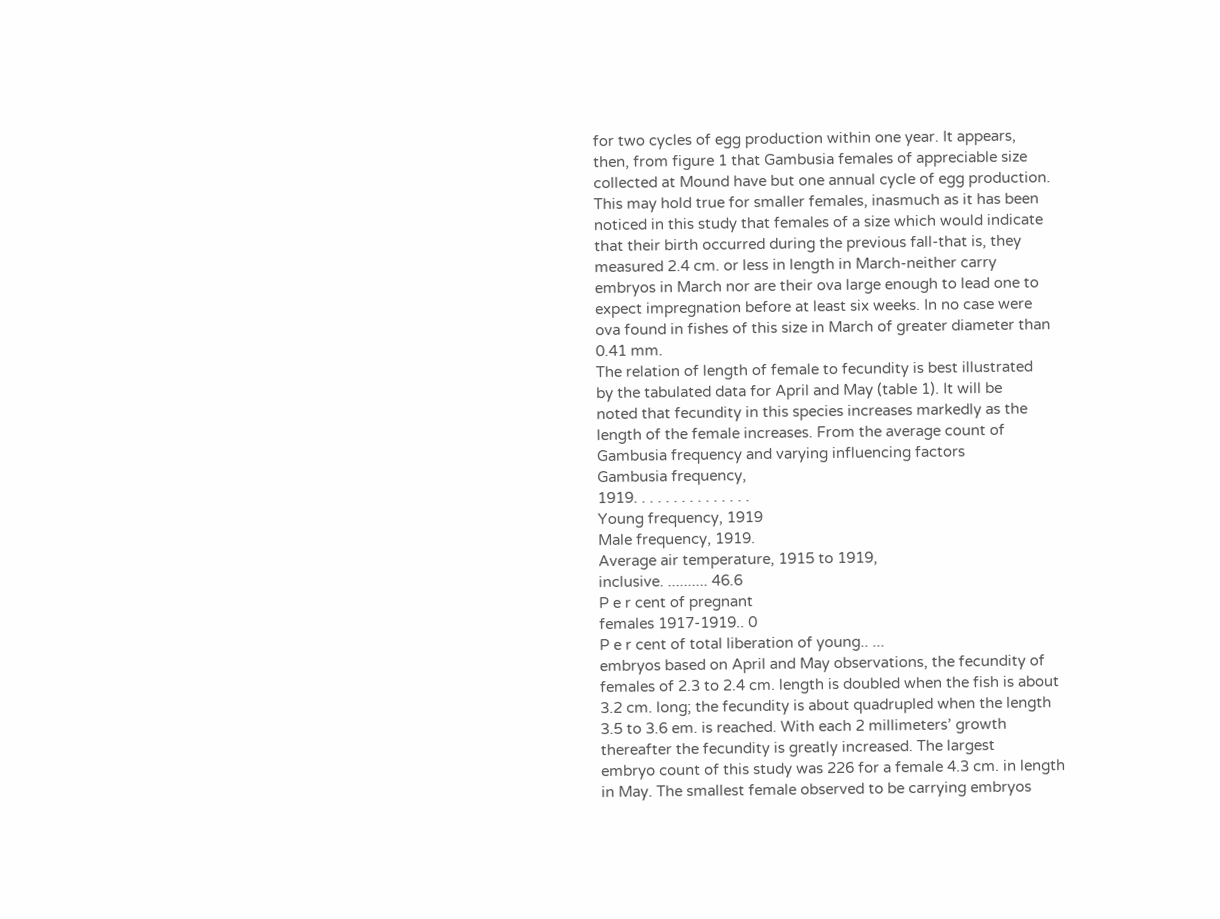for two cycles of egg production within one year. It appears,
then, from figure 1 that Gambusia females of appreciable size
collected at Mound have but one annual cycle of egg production.
This may hold true for smaller females, inasmuch as it has been
noticed in this study that females of a size which would indicate
that their birth occurred during the previous fall-that is, they
measured 2.4 cm. or less in length in March-neither carry
embryos in March nor are their ova large enough to lead one to
expect impregnation before at least six weeks. In no case were
ova found in fishes of this size in March of greater diameter than
0.41 mm.
The relation of length of female to fecundity is best illustrated
by the tabulated data for April and May (table 1). It will be
noted that fecundity in this species increases markedly as the
length of the female increases. From the average count of
Gambusia frequency and varying influencing factors
Gambusia frequency,
1919. . . . . . . . . . . . . . .
Young frequency, 1919
Male frequency, 1919.
Average air temperature, 1915 to 1919,
inclusive. .......... 46.6
P e r cent of pregnant
females 1917-1919.. 0
P e r cent of total liberation of young.. ...
embryos based on April and May observations, the fecundity of
females of 2.3 to 2.4 cm. length is doubled when the fish is about
3.2 cm. long; the fecundity is about quadrupled when the length
3.5 to 3.6 em. is reached. With each 2 millimeters’ growth
thereafter the fecundity is greatly increased. The largest
embryo count of this study was 226 for a female 4.3 cm. in length
in May. The smallest female observed to be carrying embryos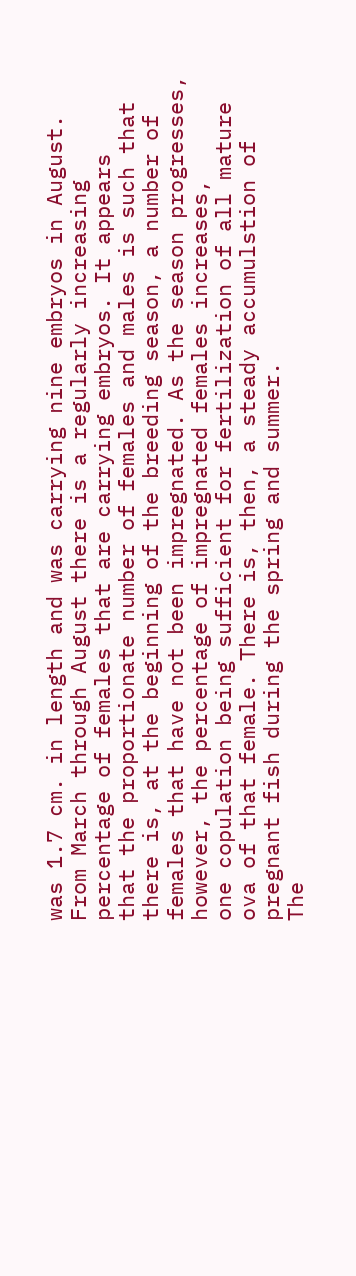was 1.7 cm. in length and was carrying nine embryos in August.
From March through August there is a regularly increasing
percentage of females that are carrying embryos. It appears
that the proportionate number of females and males is such that
there is, at the beginning of the breeding season, a number of
females that have not been impregnated. As the season progresses, however, the percentage of impregnated females increases,
one copulation being sufficient for fertilization of all mature
ova of that female. There is, then, a steady accumulstion of
pregnant fish during the spring and summer.
The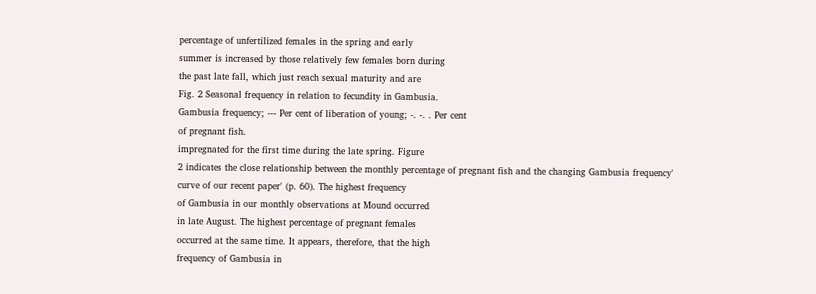percentage of unfertilized females in the spring and early
summer is increased by those relatively few females born during
the past late fall, which just reach sexual maturity and are
Fig. 2 Seasonal frequency in relation to fecundity in Gambusia.
Gambusia frequency; --- Per cent of liberation of young; -. -. . Per cent
of pregnant fish.
impregnated for the first time during the late spring. Figure
2 indicates the close relationship between the monthly percentage of pregnant fish and the changing Gambusia frequency'
curve of our recent paper' (p. 60). The highest frequency
of Gambusia in our monthly observations at Mound occurred
in late August. The highest percentage of pregnant females
occurred at the same time. It appears, therefore, that the high
frequency of Gambusia in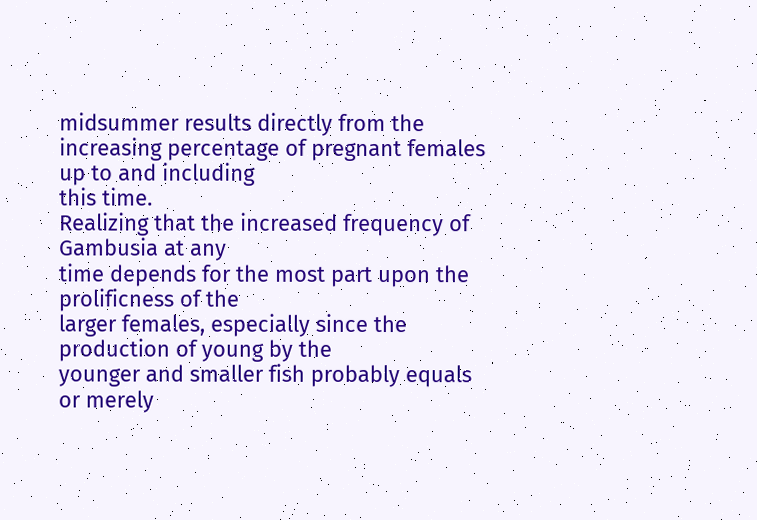midsummer results directly from the
increasing percentage of pregnant females up to and including
this time.
Realizing that the increased frequency of Gambusia at any
time depends for the most part upon the prolificness of the
larger females, especially since the production of young by the
younger and smaller fish probably equals or merely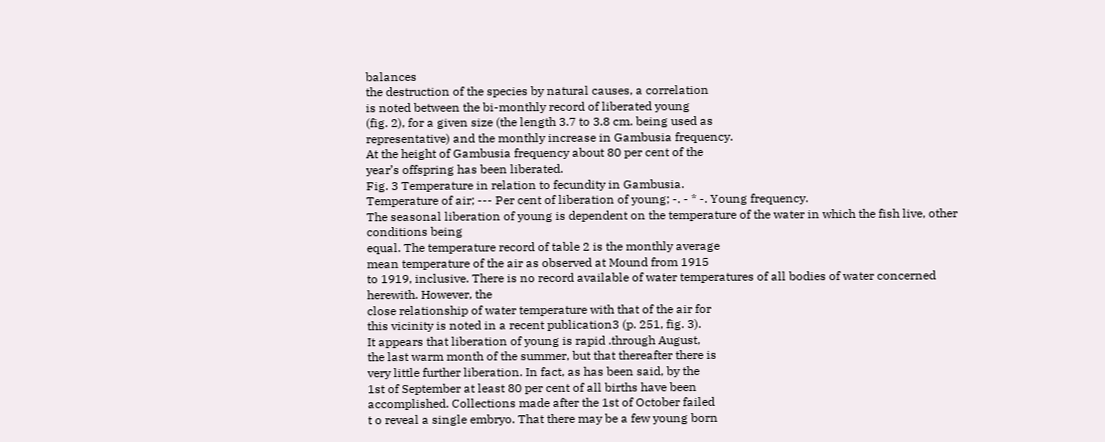balances
the destruction of the species by natural causes, a correlation
is noted between the bi-monthly record of liberated young
(fig. 2), for a given size (the length 3.7 to 3.8 cm. being used as
representative) and the monthly increase in Gambusia frequency.
At the height of Gambusia frequency about 80 per cent of the
year’s offspring has been liberated.
Fig. 3 Temperature in relation to fecundity in Gambusia.
Temperature of air; --- Per cent of liberation of young; -. - * -. Young frequency.
The seasonal liberation of young is dependent on the temperature of the water in which the fish live, other conditions being
equal. The temperature record of table 2 is the monthly average
mean temperature of the air as observed at Mound from 1915
to 1919, inclusive. There is no record available of water temperatures of all bodies of water concerned herewith. However, the
close relationship of water temperature with that of the air for
this vicinity is noted in a recent publication3 (p. 251, fig. 3).
It appears that liberation of young is rapid .through August,
the last warm month of the summer, but that thereafter there is
very little further liberation. In fact, as has been said, by the
1st of September at least 80 per cent of all births have been
accomplished. Collections made after the 1st of October failed
t o reveal a single embryo. That there may be a few young born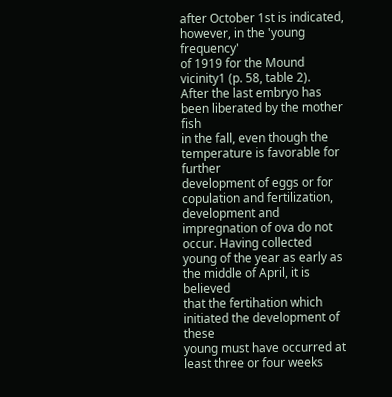after October 1st is indicated, however, in the 'young frequency'
of 1919 for the Mound vicinity1 (p. 58, table 2).
After the last embryo has been liberated by the mother fish
in the fall, even though the temperature is favorable for further
development of eggs or for copulation and fertilization, development and impregnation of ova do not occur. Having collected
young of the year as early as the middle of April, it is believed
that the fertihation which initiated the development of these
young must have occurred at least three or four weeks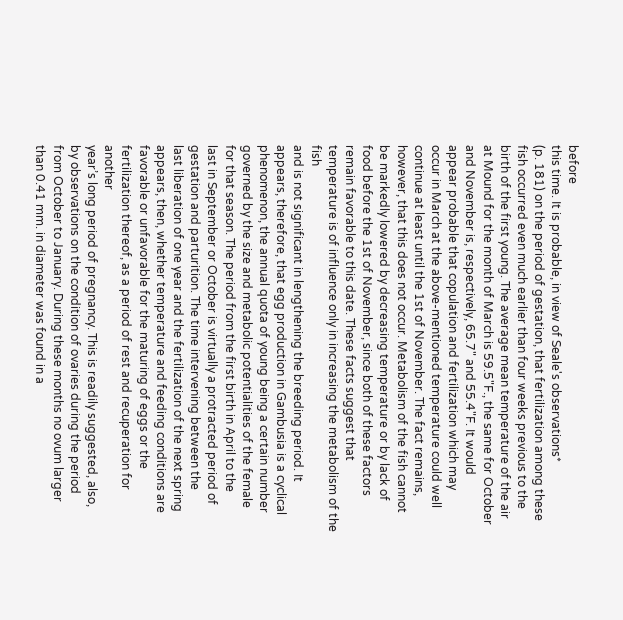before
this time. It is probable, in view of Seale's observations*
(p. 181) on the period of gestation, that fertilization among these
fish occurred even much earlier than four weeks previous to the
birth of the first young. The average mean temperature of the air
at Mound for the month of March is 59.5"F., the same for October
and November is, respectively, 65.7" and 55.4"F. It would
appear probable that copulation and fertilization which may
occur in March at the above-mentioned temperature could well
continue at least until the 1st of November. The fact remains,
however, that this does not occur. Metabolism of the fish cannot
be markedly lowered by decreasing temperature or by lack of
food before the 1st of November, since both of these factors
remain favorable to this date. These facts suggest that temperature is of influence only in increasing the metabolism of the fish
and is not significant in lengthening the breeding period. It
appears, therefore, that egg production in Gambusia is a cyclical
phenomenon, the annual quota of young being a certain number
governed by the size and metabolic potentialities of the female
for that season. The period from the first birth in April to the
last in September or October is virtually a protracted period of
gestation and parturition. The time intervening between the
last liberation of one year and the fertilization of the next spring
appears, then, whether temperature and feeding conditions are
favorable or unfavorable for the maturing of eggs or the fertilization thereof, as a period of rest and recuperation for another
year’s long period of pregnancy. This is readily suggested, also,
by observations on the condition of ovaries during the period
from October to January. During these months no ovum larger
than 0.41 mm. in diameter was found in a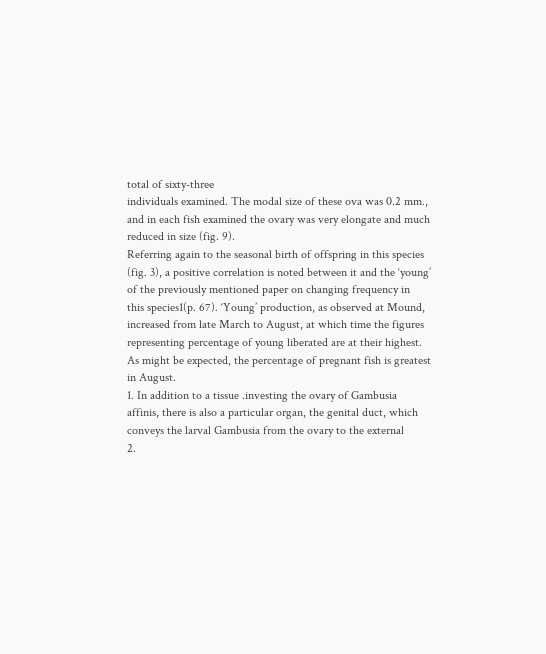total of sixty-three
individuals examined. The modal size of these ova was 0.2 mm.,
and in each fish examined the ovary was very elongate and much
reduced in size (fig. 9).
Referring again to the seasonal birth of offspring in this species
(fig. 3), a positive correlation is noted between it and the ‘young’
of the previously mentioned paper on changing frequency in
this species1(p. 67). ‘Young’ production, as observed at Mound,
increased from late March to August, at which time the figures
representing percentage of young liberated are at their highest.
As might be expected, the percentage of pregnant fish is greatest
in August.
1. In addition to a tissue .investing the ovary of Gambusia
affinis, there is also a particular organ, the genital duct, which
conveys the larval Gambusia from the ovary to the external
2.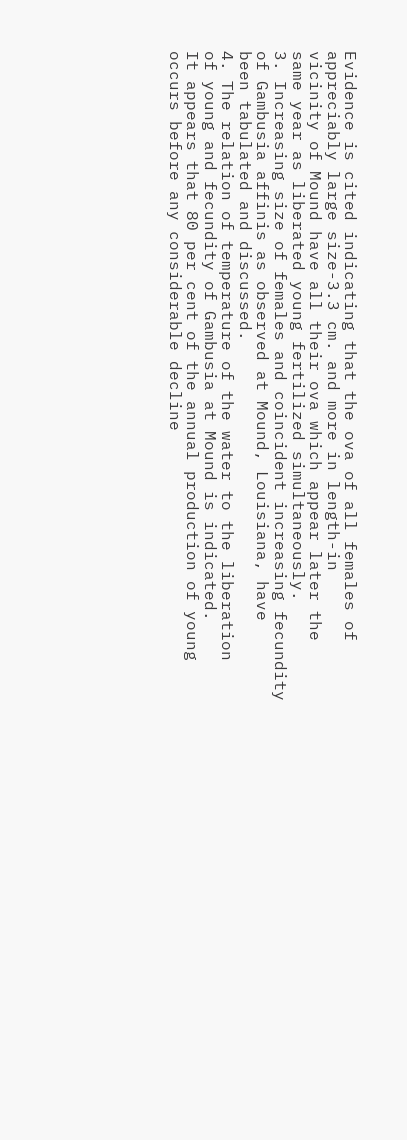Evidence is cited indicating that the ova of all females of
appreciably large size-3.3 cm. and more in length-in
vicinity of Mound have all their ova which appear later the
same year as liberated young fertilized simultaneously.
3. Increasing size of females and coincident increasing fecundity of Gambusia affinis as observed at Mound, Louisiana, have
been tabulated and discussed.
4. The relation of temperature of the water to the liberation
of young and fecundity of Gambusia at Mound is indicated.
It appears that 80 per cent of the annual production of young
occurs before any considerable decline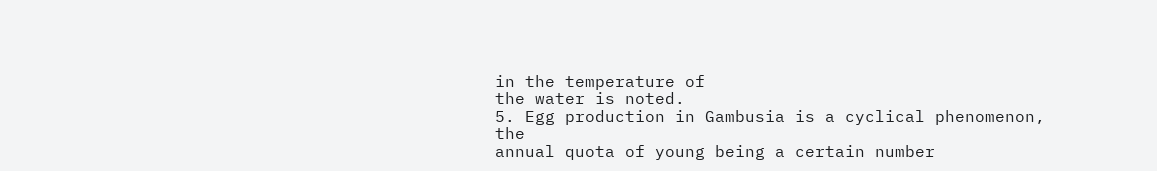in the temperature of
the water is noted.
5. Egg production in Gambusia is a cyclical phenomenon, the
annual quota of young being a certain number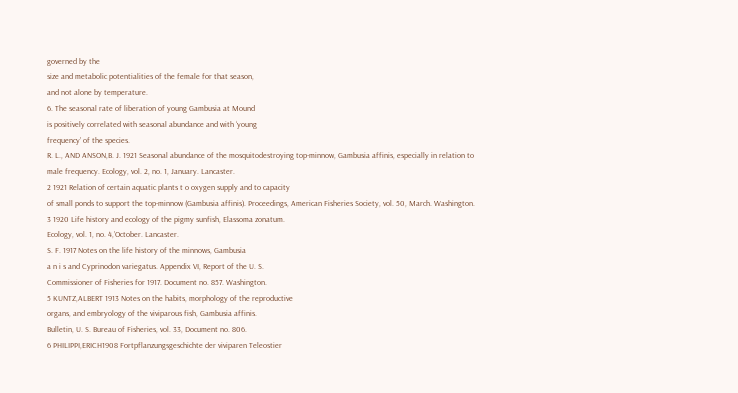governed by the
size and metabolic potentialities of the female for that season,
and not alone by temperature.
6. The seasonal rate of liberation of young Gambusia at Mound
is positively correlated with seasonal abundance and with ‘young
frequency’ of the species.
R. L., AND ANSON,B. J. 1921 Seasonal abundance of the mosquitodestroying top-minnow, Gambusia affinis, especially in relation to
male frequency. Ecology, vol. 2, no. 1, January. Lancaster.
2 1921 Relation of certain aquatic plants t o oxygen supply and to capacity
of small ponds to support the top-minnow (Gambusia affinis). Proceedings, American Fisheries Society, vol. 50, March. Washington.
3 1920 Life history and ecology of the pigmy sunfish, Elassoma zonatum.
Ecology, vol. 1, no. 4,’October. Lancaster.
S. F. 1917 Notes on the life history of the minnows, Gambusia
a n i s and Cyprinodon variegatus. Appendix VI, Report of the U. S.
Commissioner of Fisheries for 1917. Document no. 857. Washington.
5 KUNTZ,ALBERT 1913 Notes on the habits, morphology of the reproductive
organs, and embryology of the viviparous fish, Gambusia affinis.
Bulletin, U. S. Bureau of Fisheries, vol. 33, Document no. 806.
6 PHILIPPI,ERICH1908 Fortpflanzungsgeschichte der viviparen Teleostier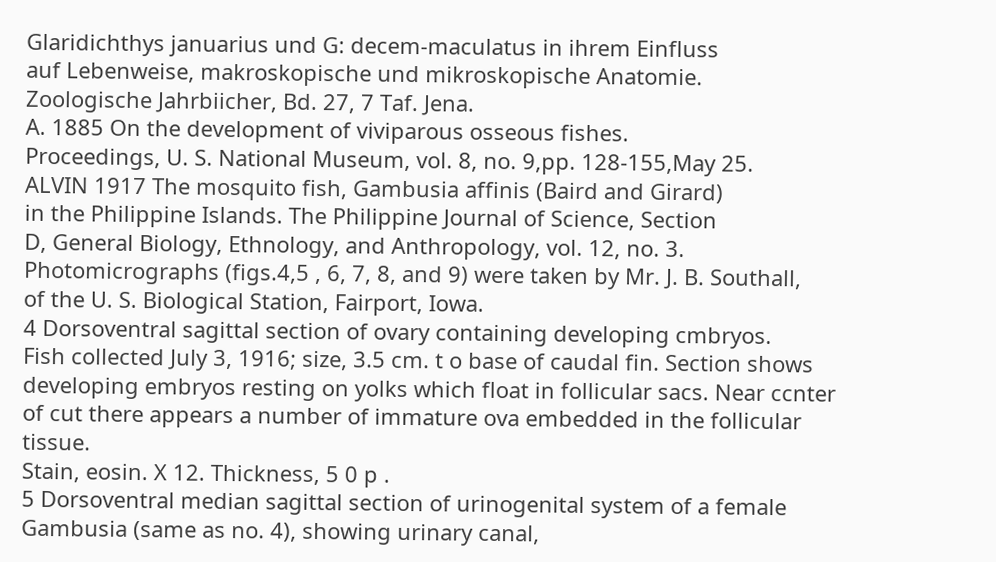Glaridichthys januarius und G: decem-maculatus in ihrem Einfluss
auf Lebenweise, makroskopische und mikroskopische Anatomie.
Zoologische Jahrbiicher, Bd. 27, 7 Taf. Jena.
A. 1885 On the development of viviparous osseous fishes.
Proceedings, U. S. National Museum, vol. 8, no. 9,pp. 128-155,May 25.
ALVIN 1917 The mosquito fish, Gambusia affinis (Baird and Girard)
in the Philippine Islands. The Philippine Journal of Science, Section
D, General Biology, Ethnology, and Anthropology, vol. 12, no. 3.
Photomicrographs (figs.4,5 , 6, 7, 8, and 9) were taken by Mr. J. B. Southall,
of the U. S. Biological Station, Fairport, Iowa.
4 Dorsoventral sagittal section of ovary containing developing cmbryos.
Fish collected July 3, 1916; size, 3.5 cm. t o base of caudal fin. Section shows
developing embryos resting on yolks which float in follicular sacs. Near ccnter
of cut there appears a number of immature ova embedded in the follicular tissue.
Stain, eosin. X 12. Thickness, 5 0 p .
5 Dorsoventral median sagittal section of urinogenital system of a female
Gambusia (same as no. 4), showing urinary canal,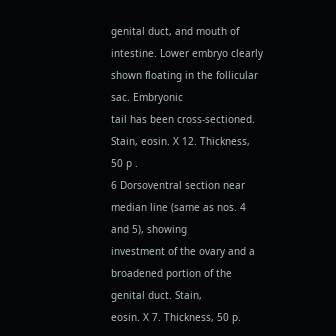genital duct, and mouth of
intestine. Lower embryo clearly shown floating in the follicular sac. Embryonic
tail has been cross-sectioned. Stain, eosin. X 12. Thickness, 50 p .
6 Dorsoventral section near median line (same as nos. 4 and 5), showing
investment of the ovary and a broadened portion of the genital duct. Stain,
eosin. X 7. Thickness, 50 p.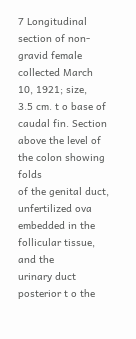7 Longitudinal section of non-gravid female collected March 10, 1921; size,
3.5 cm. t o base of caudal fin. Section above the level of the colon showing folds
of the genital duct, unfertilized ova embedded in the follicular tissue, and the
urinary duct posterior t o the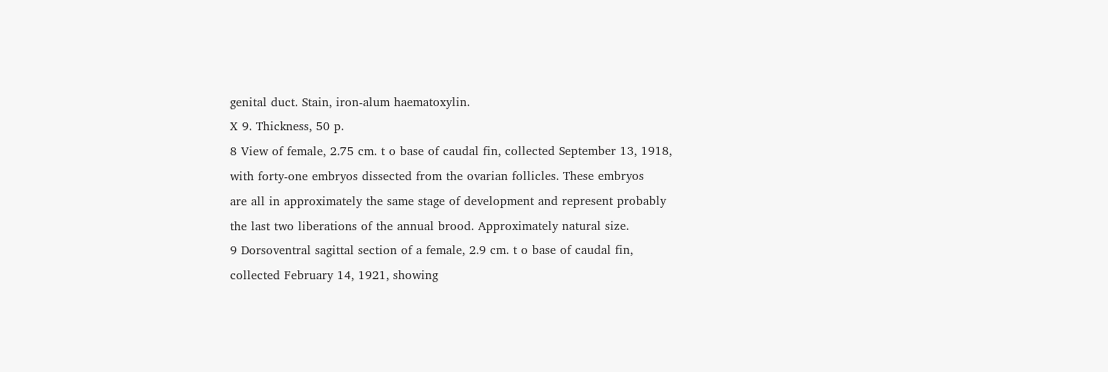genital duct. Stain, iron-alum haematoxylin.
X 9. Thickness, 50 p.
8 View of female, 2.75 cm. t o base of caudal fin, collected September 13, 1918,
with forty-one embryos dissected from the ovarian follicles. These embryos
are all in approximately the same stage of development and represent probably
the last two liberations of the annual brood. Approximately natural size.
9 Dorsoventral sagittal section of a female, 2.9 cm. t o base of caudal fin,
collected February 14, 1921, showing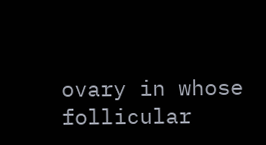ovary in whose follicular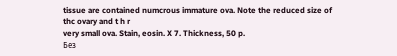tissue are contained numcrous immature ova. Note the reduced size of thc ovary and t h r
very small ova. Stain, eosin. X 7. Thickness, 50 p.
Без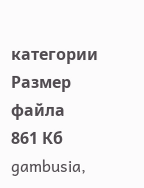категории
Размер файла
861 Кб
gambusia,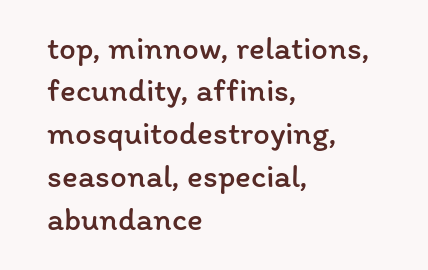top, minnow, relations, fecundity, affinis, mosquitodestroying, seasonal, especial, abundance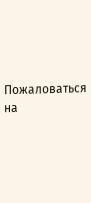Пожаловаться на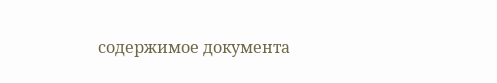содержимое документа